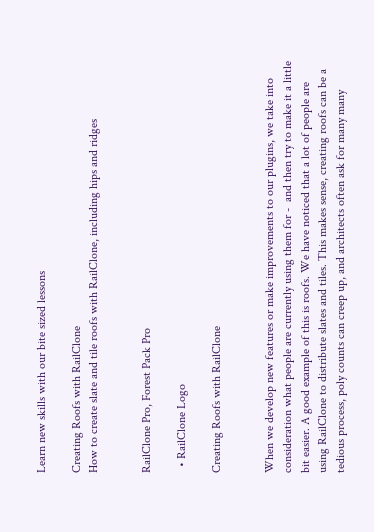Learn new skills with our bite sized lessons

Creating Roofs with RailClone
How to create slate and tile roofs with RailClone, including hips and ridges


RailClone Pro, Forest Pack Pro

  • RailClone Logo

Creating Roofs with RailClone


When we develop new features or make improvements to our plugins, we take into consideration what people are currently using them for -  and then try to make it a little bit easier. A good example of this is roofs. We have noticed that a lot of people are using RailClone to distribute slates and tiles. This makes sense, creating roofs can be a tedious process, poly counts can creep up, and architects often ask for many many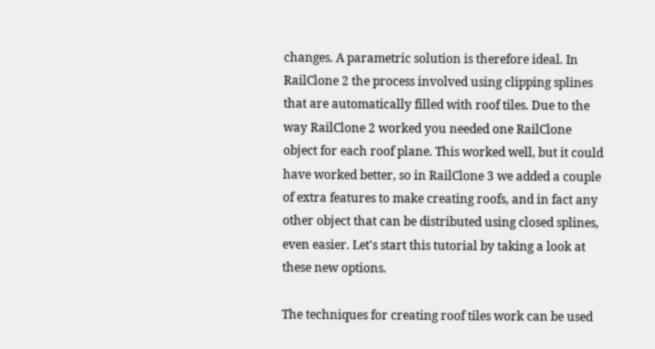changes. A parametric solution is therefore ideal. In RailClone 2 the process involved using clipping splines that are automatically filled with roof tiles. Due to the way RailClone 2 worked you needed one RailClone object for each roof plane. This worked well, but it could have worked better, so in RailClone 3 we added a couple of extra features to make creating roofs, and in fact any other object that can be distributed using closed splines, even easier. Let's start this tutorial by taking a look at these new options.

The techniques for creating roof tiles work can be used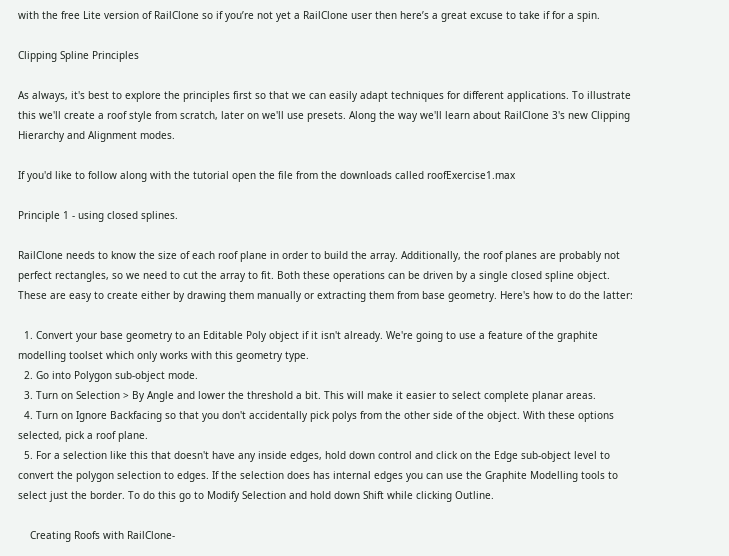with the free Lite version of RailClone so if you’re not yet a RailClone user then here’s a great excuse to take if for a spin.

Clipping Spline Principles

As always, it's best to explore the principles first so that we can easily adapt techniques for different applications. To illustrate this we'll create a roof style from scratch, later on we'll use presets. Along the way we'll learn about RailClone 3's new Clipping Hierarchy and Alignment modes.

If you'd like to follow along with the tutorial open the file from the downloads called roofExercise1.max

Principle 1 - using closed splines.

RailClone needs to know the size of each roof plane in order to build the array. Additionally, the roof planes are probably not perfect rectangles, so we need to cut the array to fit. Both these operations can be driven by a single closed spline object. These are easy to create either by drawing them manually or extracting them from base geometry. Here's how to do the latter:

  1. Convert your base geometry to an Editable Poly object if it isn't already. We're going to use a feature of the graphite modelling toolset which only works with this geometry type.
  2. Go into Polygon sub-object mode.
  3. Turn on Selection > By Angle and lower the threshold a bit. This will make it easier to select complete planar areas.
  4. Turn on Ignore Backfacing so that you don't accidentally pick polys from the other side of the object. With these options selected, pick a roof plane.
  5. For a selection like this that doesn't have any inside edges, hold down control and click on the Edge sub-object level to convert the polygon selection to edges. If the selection does has internal edges you can use the Graphite Modelling tools to select just the border. To do this go to Modify Selection and hold down Shift while clicking Outline.

    Creating Roofs with RailClone-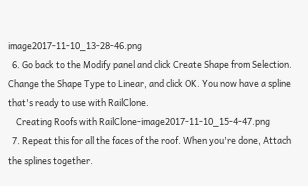image2017-11-10_13-28-46.png
  6. Go back to the Modify panel and click Create Shape from Selection. Change the Shape Type to Linear, and click OK. You now have a spline that's ready to use with RailClone.
    Creating Roofs with RailClone-image2017-11-10_15-4-47.png
  7. Repeat this for all the faces of the roof. When you're done, Attach  the splines together.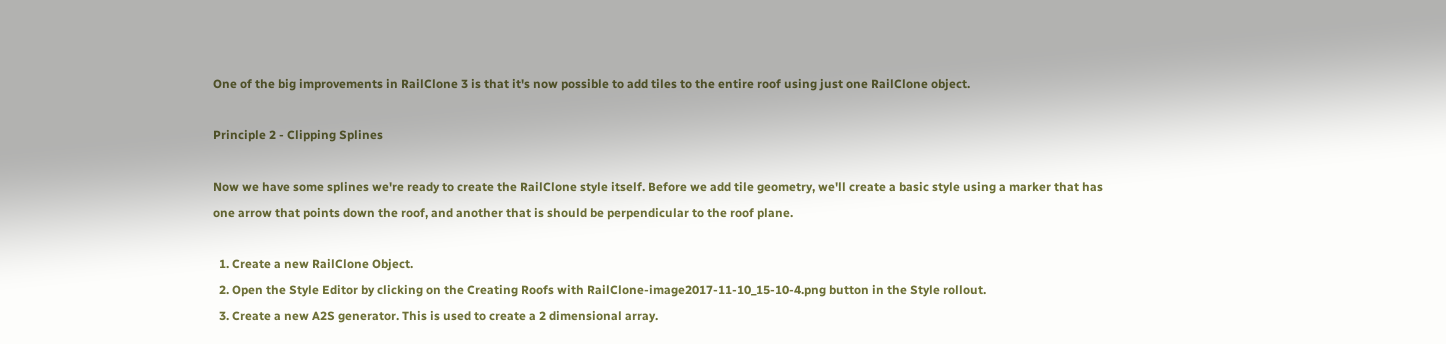One of the big improvements in RailClone 3 is that it's now possible to add tiles to the entire roof using just one RailClone object.

Principle 2 - Clipping Splines

Now we have some splines we're ready to create the RailClone style itself. Before we add tile geometry, we'll create a basic style using a marker that has one arrow that points down the roof, and another that is should be perpendicular to the roof plane.

  1. Create a new RailClone Object.
  2. Open the Style Editor by clicking on the Creating Roofs with RailClone-image2017-11-10_15-10-4.png button in the Style rollout.
  3. Create a new A2S generator. This is used to create a 2 dimensional array.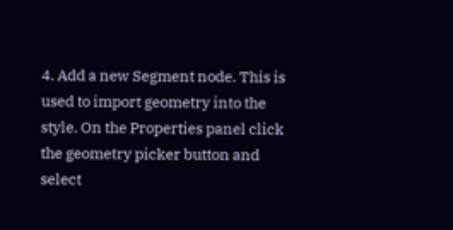4. Add a new Segment node. This is used to import geometry into the style. On the Properties panel click the geometry picker button and select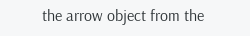the arrow object from the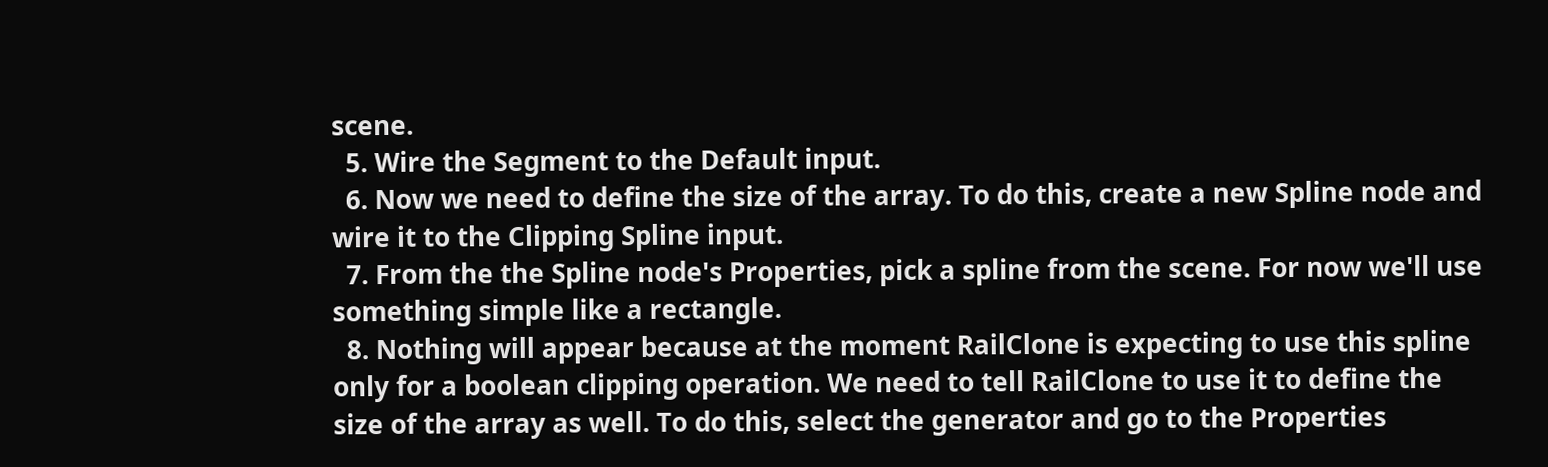scene.
  5. Wire the Segment to the Default input.
  6. Now we need to define the size of the array. To do this, create a new Spline node and wire it to the Clipping Spline input.
  7. From the the Spline node's Properties, pick a spline from the scene. For now we'll use something simple like a rectangle.
  8. Nothing will appear because at the moment RailClone is expecting to use this spline only for a boolean clipping operation. We need to tell RailClone to use it to define the size of the array as well. To do this, select the generator and go to the Properties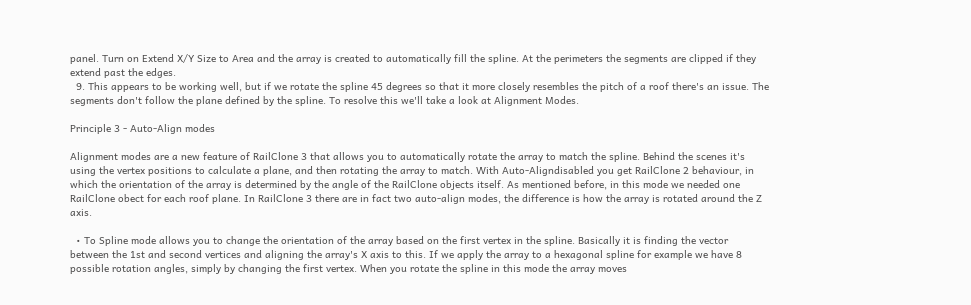panel. Turn on Extend X/Y Size to Area and the array is created to automatically fill the spline. At the perimeters the segments are clipped if they extend past the edges.
  9. This appears to be working well, but if we rotate the spline 45 degrees so that it more closely resembles the pitch of a roof there's an issue. The segments don't follow the plane defined by the spline. To resolve this we'll take a look at Alignment Modes.

Principle 3 - Auto-Align modes

Alignment modes are a new feature of RailClone 3 that allows you to automatically rotate the array to match the spline. Behind the scenes it's using the vertex positions to calculate a plane, and then rotating the array to match. With Auto-Aligndisabled you get RailClone 2 behaviour, in which the orientation of the array is determined by the angle of the RailClone objects itself. As mentioned before, in this mode we needed one RailClone obect for each roof plane. In RailClone 3 there are in fact two auto-align modes, the difference is how the array is rotated around the Z axis.

  • To Spline mode allows you to change the orientation of the array based on the first vertex in the spline. Basically it is finding the vector between the 1st and second vertices and aligning the array's X axis to this. If we apply the array to a hexagonal spline for example we have 8 possible rotation angles, simply by changing the first vertex. When you rotate the spline in this mode the array moves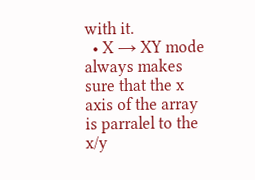with it.
  • X → XY mode always makes sure that the x axis of the array is parralel to the x/y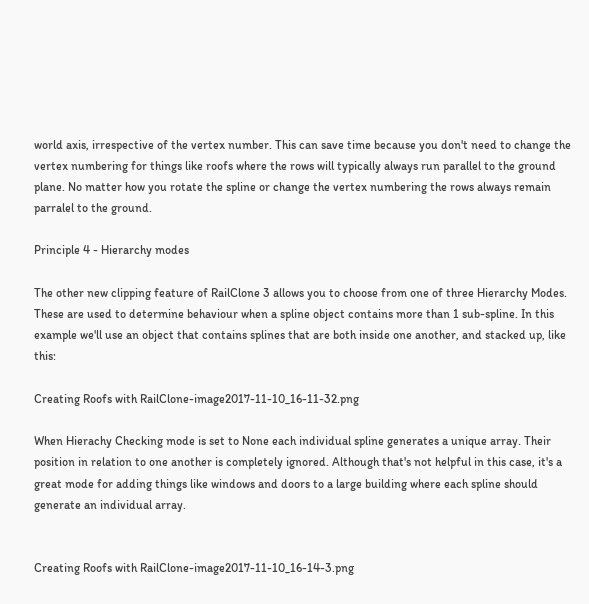world axis, irrespective of the vertex number. This can save time because you don't need to change the vertex numbering for things like roofs where the rows will typically always run parallel to the ground plane. No matter how you rotate the spline or change the vertex numbering the rows always remain parralel to the ground.

Principle 4 - Hierarchy modes

The other new clipping feature of RailClone 3 allows you to choose from one of three Hierarchy Modes. These are used to determine behaviour when a spline object contains more than 1 sub-spline. In this example we'll use an object that contains splines that are both inside one another, and stacked up, like this:

Creating Roofs with RailClone-image2017-11-10_16-11-32.png

When Hierachy Checking mode is set to None each individual spline generates a unique array. Their position in relation to one another is completely ignored. Although that's not helpful in this case, it's a great mode for adding things like windows and doors to a large building where each spline should generate an individual array.


Creating Roofs with RailClone-image2017-11-10_16-14-3.png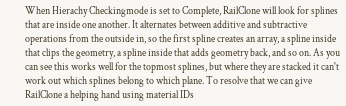When Hierachy Checkingmode is set to Complete, RailClone will look for splines that are inside one another. It alternates between additive and subtractive operations from the outside in, so the first spline creates an array, a spline inside that clips the geometry, a spline inside that adds geometry back, and so on. As you can see this works well for the topmost splines, but where they are stacked it can't work out which splines belong to which plane. To resolve that we can give RailClone a helping hand using material IDs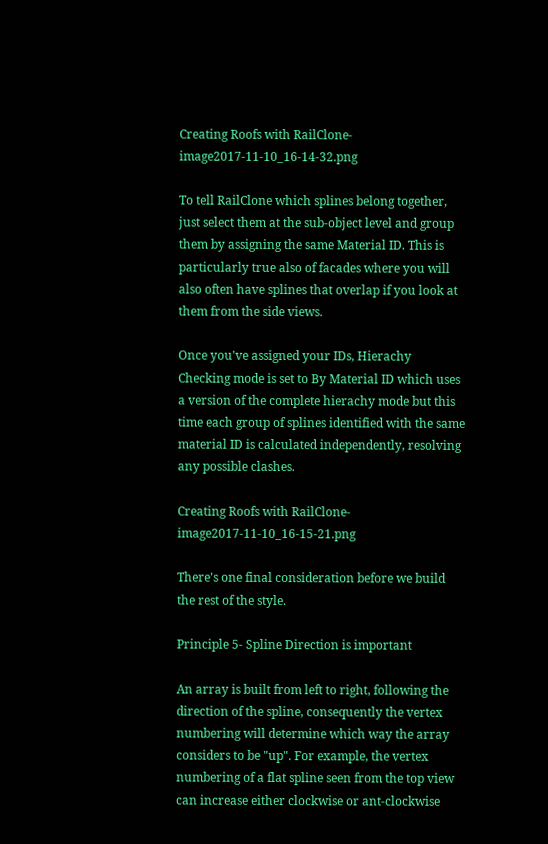Creating Roofs with RailClone-image2017-11-10_16-14-32.png

To tell RailClone which splines belong together, just select them at the sub-object level and group them by assigning the same Material ID. This is particularly true also of facades where you will also often have splines that overlap if you look at them from the side views.

Once you've assigned your IDs, Hierachy Checking mode is set to By Material ID which uses a version of the complete hierachy mode but this time each group of splines identified with the same material ID is calculated independently, resolving any possible clashes.

Creating Roofs with RailClone-image2017-11-10_16-15-21.png

There's one final consideration before we build the rest of the style.

Principle 5- Spline Direction is important

An array is built from left to right, following the direction of the spline, consequently the vertex numbering will determine which way the array considers to be "up". For example, the vertex numbering of a flat spline seen from the top view can increase either clockwise or ant-clockwise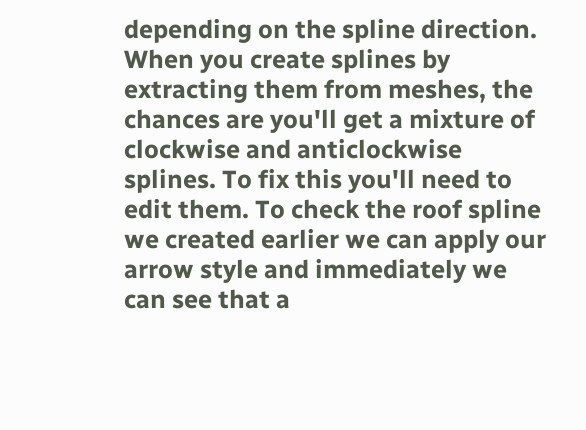depending on the spline direction.  When you create splines by extracting them from meshes, the chances are you'll get a mixture of clockwise and anticlockwise splines. To fix this you'll need to edit them. To check the roof spline we created earlier we can apply our arrow style and immediately we can see that a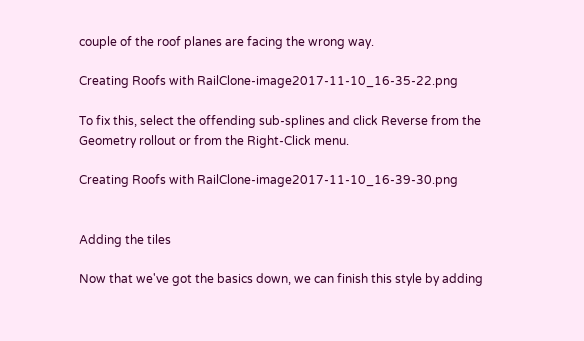couple of the roof planes are facing the wrong way.

Creating Roofs with RailClone-image2017-11-10_16-35-22.png

To fix this, select the offending sub-splines and click Reverse from the Geometry rollout or from the Right-Click menu.

Creating Roofs with RailClone-image2017-11-10_16-39-30.png


Adding the tiles

Now that we've got the basics down, we can finish this style by adding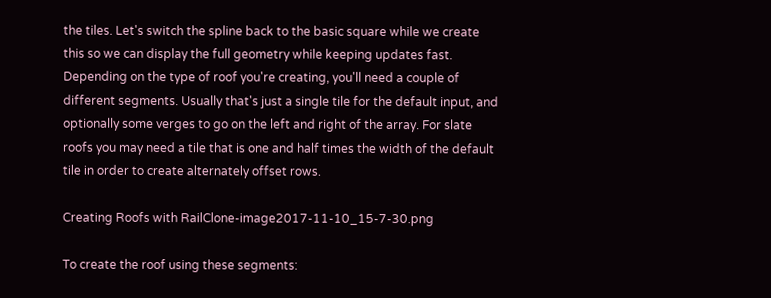the tiles. Let's switch the spline back to the basic square while we create this so we can display the full geometry while keeping updates fast. Depending on the type of roof you're creating, you'll need a couple of different segments. Usually that's just a single tile for the default input, and optionally some verges to go on the left and right of the array. For slate roofs you may need a tile that is one and half times the width of the default tile in order to create alternately offset rows.

Creating Roofs with RailClone-image2017-11-10_15-7-30.png

To create the roof using these segments: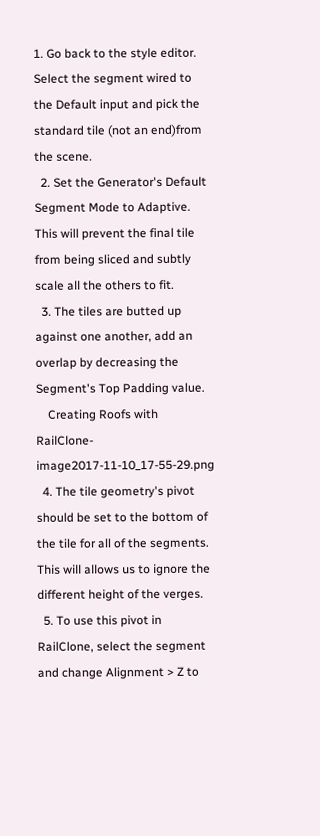1. Go back to the style editor. Select the segment wired to the Default input and pick the standard tile (not an end)from the scene.
  2. Set the Generator's Default Segment Mode to Adaptive. This will prevent the final tile from being sliced and subtly scale all the others to fit.
  3. The tiles are butted up against one another, add an overlap by decreasing the Segment's Top Padding value.
    Creating Roofs with RailClone-image2017-11-10_17-55-29.png
  4. The tile geometry's pivot should be set to the bottom of the tile for all of the segments. This will allows us to ignore the different height of the verges.
  5. To use this pivot in RailClone, select the segment and change Alignment > Z to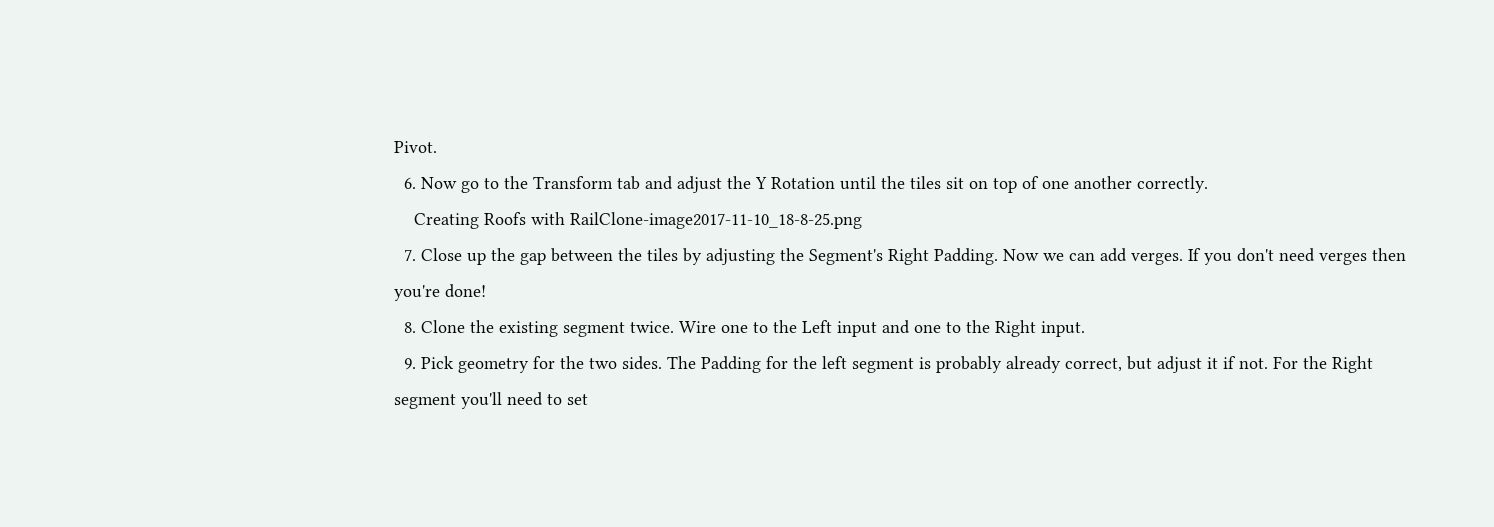Pivot.
  6. Now go to the Transform tab and adjust the Y Rotation until the tiles sit on top of one another correctly.
    Creating Roofs with RailClone-image2017-11-10_18-8-25.png
  7. Close up the gap between the tiles by adjusting the Segment's Right Padding. Now we can add verges. If you don't need verges then you're done!
  8. Clone the existing segment twice. Wire one to the Left input and one to the Right input.
  9. Pick geometry for the two sides. The Padding for the left segment is probably already correct, but adjust it if not. For the Right segment you'll need to set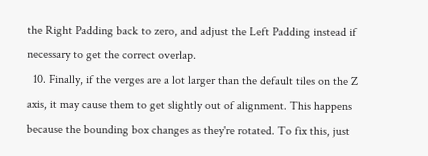the Right Padding back to zero, and adjust the Left Padding instead if necessary to get the correct overlap.
  10. Finally, if the verges are a lot larger than the default tiles on the Z axis, it may cause them to get slightly out of alignment. This happens because the bounding box changes as they're rotated. To fix this, just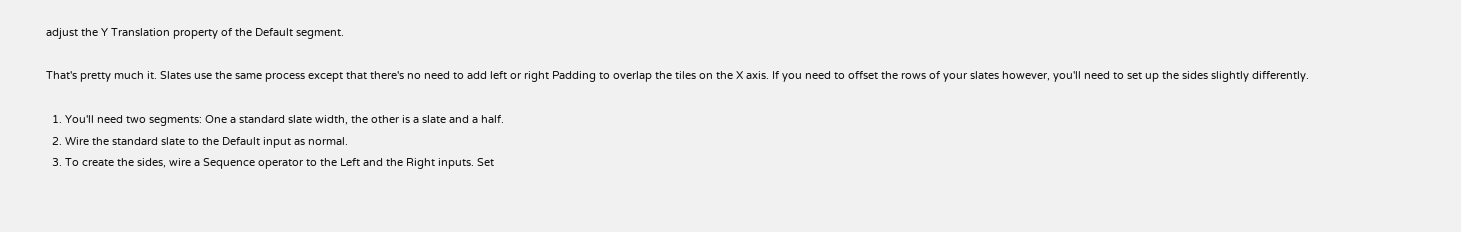adjust the Y Translation property of the Default segment.

That's pretty much it. Slates use the same process except that there's no need to add left or right Padding to overlap the tiles on the X axis. If you need to offset the rows of your slates however, you'll need to set up the sides slightly differently.

  1. You'll need two segments: One a standard slate width, the other is a slate and a half.
  2. Wire the standard slate to the Default input as normal.
  3. To create the sides, wire a Sequence operator to the Left and the Right inputs. Set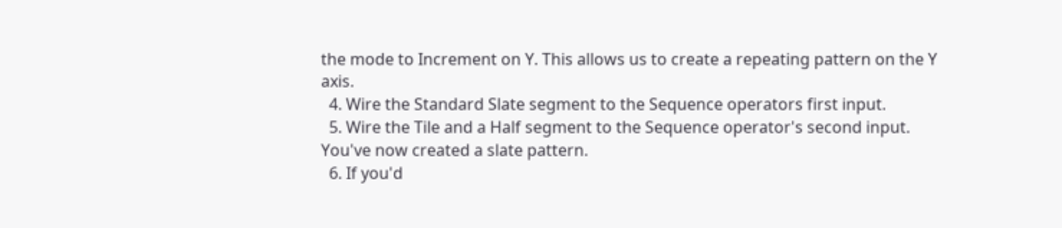the mode to Increment on Y. This allows us to create a repeating pattern on the Y axis.
  4. Wire the Standard Slate segment to the Sequence operators first input.
  5. Wire the Tile and a Half segment to the Sequence operator's second input. You've now created a slate pattern.
  6. If you'd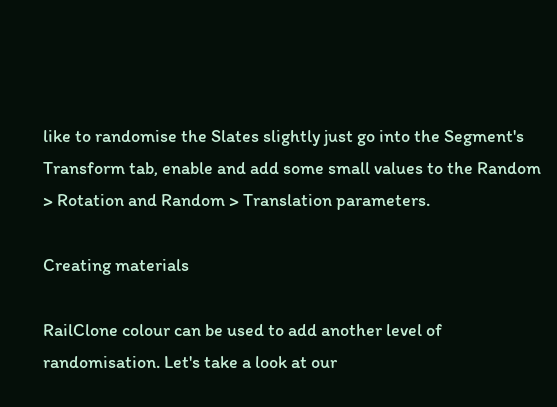like to randomise the Slates slightly just go into the Segment's Transform tab, enable and add some small values to the Random > Rotation and Random > Translation parameters.

Creating materials

RailClone colour can be used to add another level of randomisation. Let's take a look at our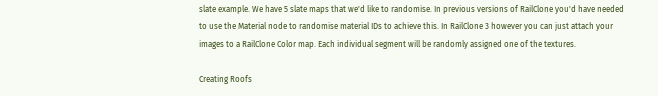slate example. We have 5 slate maps that we'd like to randomise. In previous versions of RailClone you'd have needed to use the Material node to randomise material IDs to achieve this. In RailClone 3 however you can just attach your images to a RailClone Color map. Each individual segment will be randomly assigned one of the textures.

Creating Roofs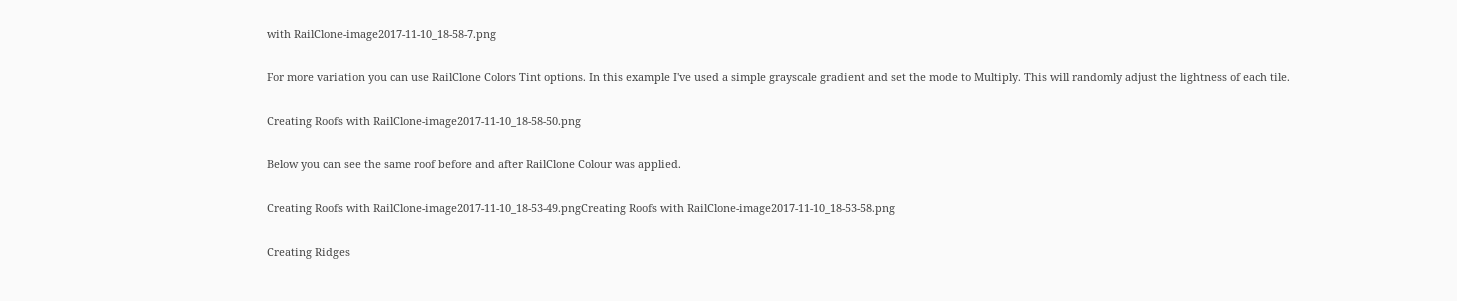with RailClone-image2017-11-10_18-58-7.png

For more variation you can use RailClone Colors Tint options. In this example I've used a simple grayscale gradient and set the mode to Multiply. This will randomly adjust the lightness of each tile.

Creating Roofs with RailClone-image2017-11-10_18-58-50.png

Below you can see the same roof before and after RailClone Colour was applied.

Creating Roofs with RailClone-image2017-11-10_18-53-49.pngCreating Roofs with RailClone-image2017-11-10_18-53-58.png

Creating Ridges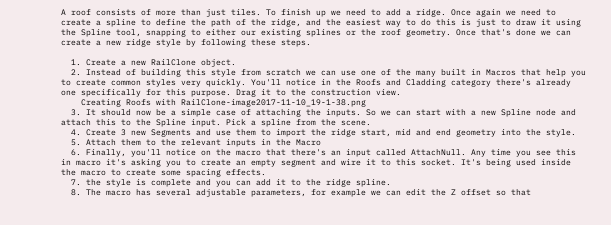A roof consists of more than just tiles. To finish up we need to add a ridge. Once again we need to create a spline to define the path of the ridge, and the easiest way to do this is just to draw it using the Spline tool, snapping to either our existing splines or the roof geometry. Once that's done we can create a new ridge style by following these steps.

  1. Create a new RailClone object.
  2. Instead of building this style from scratch we can use one of the many built in Macros that help you to create common styles very quickly. You'll notice in the Roofs and Cladding category there's already one specifically for this purpose. Drag it to the construction view.
    Creating Roofs with RailClone-image2017-11-10_19-1-38.png
  3. It should now be a simple case of attaching the inputs. So we can start with a new Spline node and attach this to the Spline input. Pick a spline from the scene.
  4. Create 3 new Segments and use them to import the ridge start, mid and end geometry into the style.
  5. Attach them to the relevant inputs in the Macro
  6. Finally, you'll notice on the macro that there's an input called AttachNull. Any time you see this in macro it's asking you to create an empty segment and wire it to this socket. It's being used inside the macro to create some spacing effects.
  7. the style is complete and you can add it to the ridge spline.
  8. The macro has several adjustable parameters, for example we can edit the Z offset so that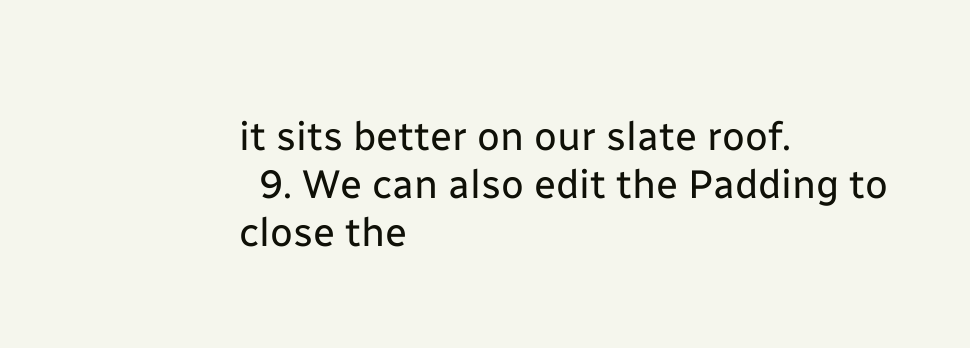it sits better on our slate roof.
  9. We can also edit the Padding to close the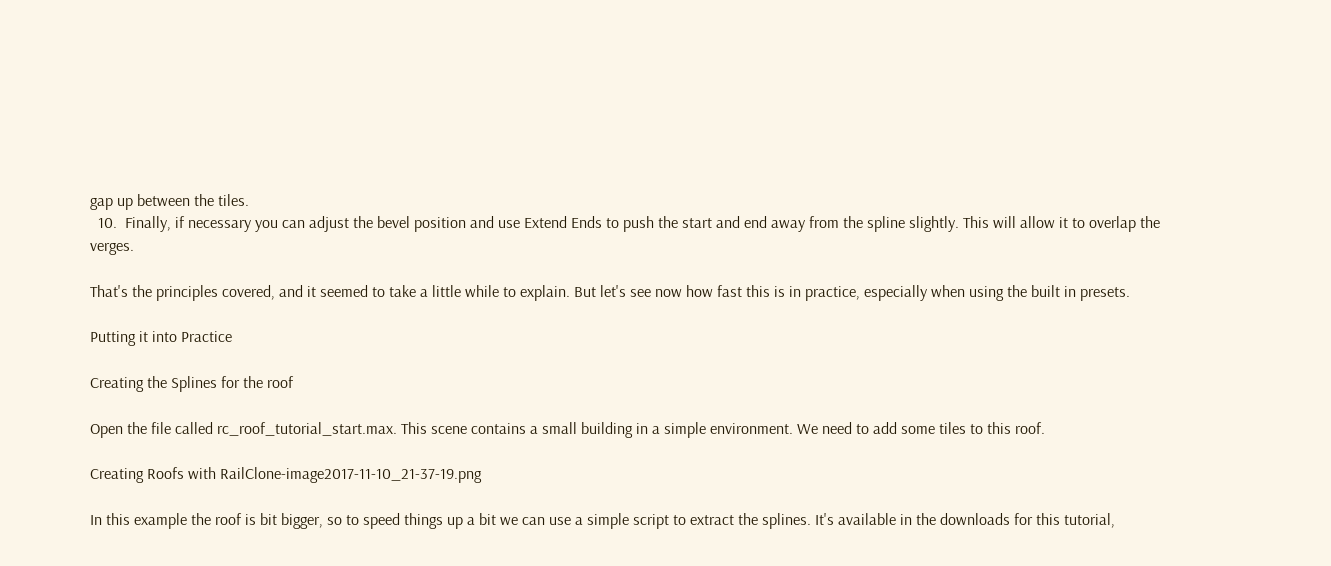gap up between the tiles.
  10.  Finally, if necessary you can adjust the bevel position and use Extend Ends to push the start and end away from the spline slightly. This will allow it to overlap the verges.

That's the principles covered, and it seemed to take a little while to explain. But let's see now how fast this is in practice, especially when using the built in presets.

Putting it into Practice

Creating the Splines for the roof

Open the file called rc_roof_tutorial_start.max. This scene contains a small building in a simple environment. We need to add some tiles to this roof.

Creating Roofs with RailClone-image2017-11-10_21-37-19.png

In this example the roof is bit bigger, so to speed things up a bit we can use a simple script to extract the splines. It's available in the downloads for this tutorial,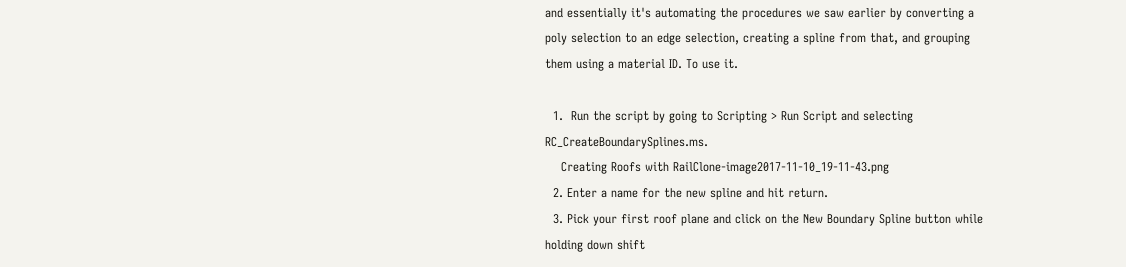and essentially it's automating the procedures we saw earlier by converting a poly selection to an edge selection, creating a spline from that, and grouping them using a material ID. To use it.

  1.  Run the script by going to Scripting > Run Script and selecting RC_CreateBoundarySplines.ms.
    Creating Roofs with RailClone-image2017-11-10_19-11-43.png
  2. Enter a name for the new spline and hit return.
  3. Pick your first roof plane and click on the New Boundary Spline button while holding down shift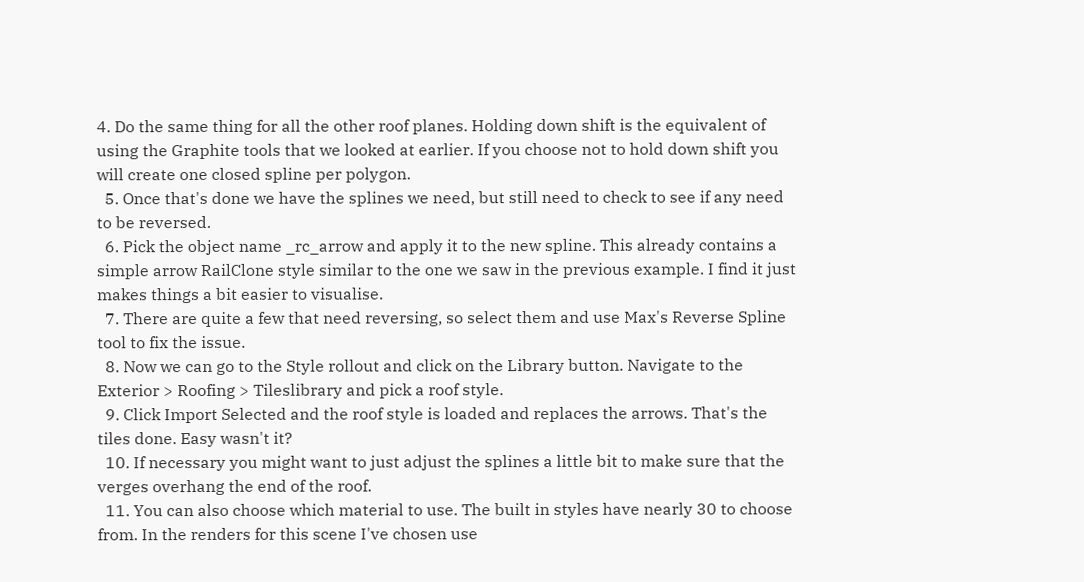4. Do the same thing for all the other roof planes. Holding down shift is the equivalent of using the Graphite tools that we looked at earlier. If you choose not to hold down shift you will create one closed spline per polygon.
  5. Once that's done we have the splines we need, but still need to check to see if any need to be reversed.
  6. Pick the object name _rc_arrow and apply it to the new spline. This already contains a simple arrow RailClone style similar to the one we saw in the previous example. I find it just makes things a bit easier to visualise.
  7. There are quite a few that need reversing, so select them and use Max's Reverse Spline tool to fix the issue.
  8. Now we can go to the Style rollout and click on the Library button. Navigate to the Exterior > Roofing > Tileslibrary and pick a roof style.
  9. Click Import Selected and the roof style is loaded and replaces the arrows. That's the tiles done. Easy wasn't it?
  10. If necessary you might want to just adjust the splines a little bit to make sure that the verges overhang the end of the roof.
  11. You can also choose which material to use. The built in styles have nearly 30 to choose from. In the renders for this scene I've chosen use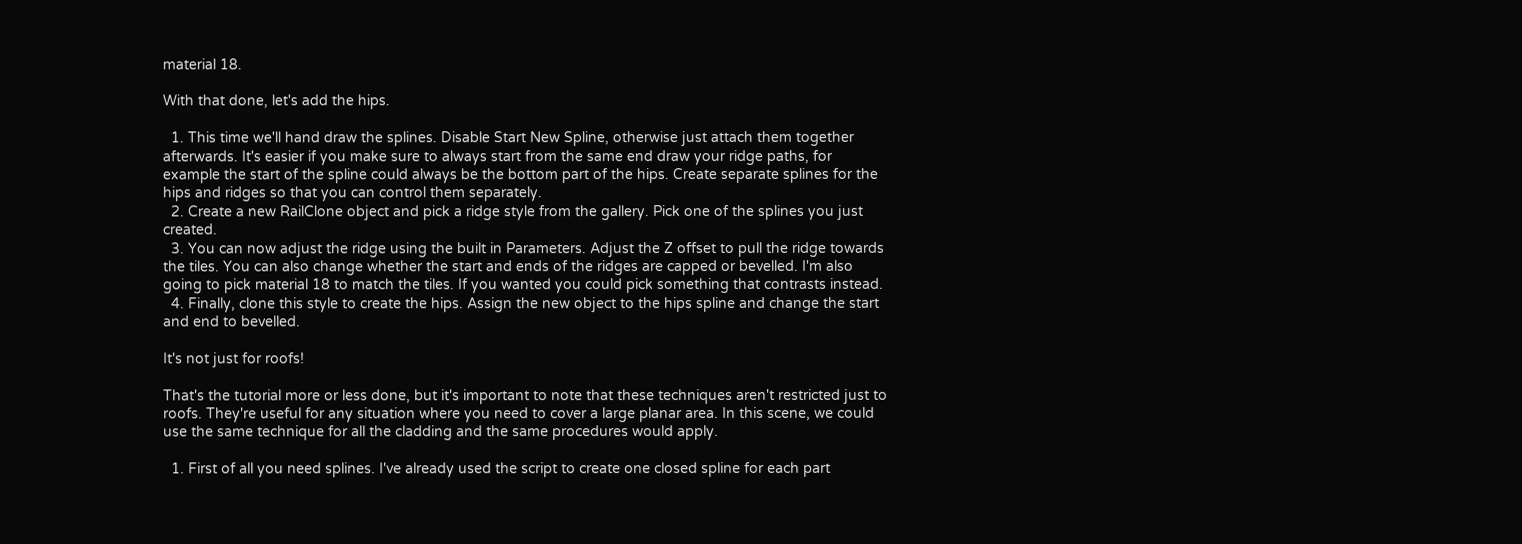material 18.

With that done, let's add the hips.

  1. This time we'll hand draw the splines. Disable Start New Spline, otherwise just attach them together afterwards. It's easier if you make sure to always start from the same end draw your ridge paths, for example the start of the spline could always be the bottom part of the hips. Create separate splines for the hips and ridges so that you can control them separately.
  2. Create a new RailClone object and pick a ridge style from the gallery. Pick one of the splines you just created.
  3. You can now adjust the ridge using the built in Parameters. Adjust the Z offset to pull the ridge towards the tiles. You can also change whether the start and ends of the ridges are capped or bevelled. I'm also going to pick material 18 to match the tiles. If you wanted you could pick something that contrasts instead.
  4. Finally, clone this style to create the hips. Assign the new object to the hips spline and change the start and end to bevelled.

It's not just for roofs!

That's the tutorial more or less done, but it's important to note that these techniques aren't restricted just to roofs. They're useful for any situation where you need to cover a large planar area. In this scene, we could use the same technique for all the cladding and the same procedures would apply.

  1. First of all you need splines. I've already used the script to create one closed spline for each part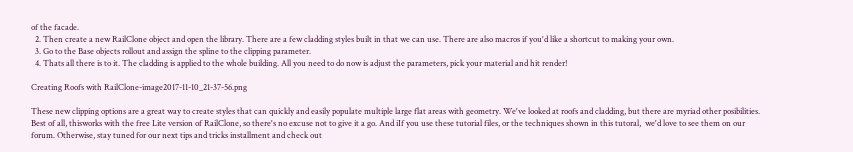of the facade.
  2. Then create a new RailClone object and open the library. There are a few cladding styles built in that we can use. There are also macros if you'd like a shortcut to making your own.
  3. Go to the Base objects rollout and assign the spline to the clipping parameter.
  4. Thats all there is to it. The cladding is applied to the whole building. All you need to do now is adjust the parameters, pick your material and hit render!

Creating Roofs with RailClone-image2017-11-10_21-37-56.png

These new clipping options are a great way to create styles that can quickly and easily populate multiple large flat areas with geometry. We've looked at roofs and cladding, but there are myriad other posibilities. Best of all, thisworks with the free Lite version of RailClone, so there's no excuse not to give it a go. And iIf you use these tutorial files, or the techniques shown in this tutoral,  we'd love to see them on our forum. Otherwise, stay tuned for our next tips and tricks installment and check out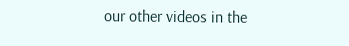our other videos in the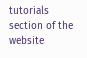tutorials section of the website